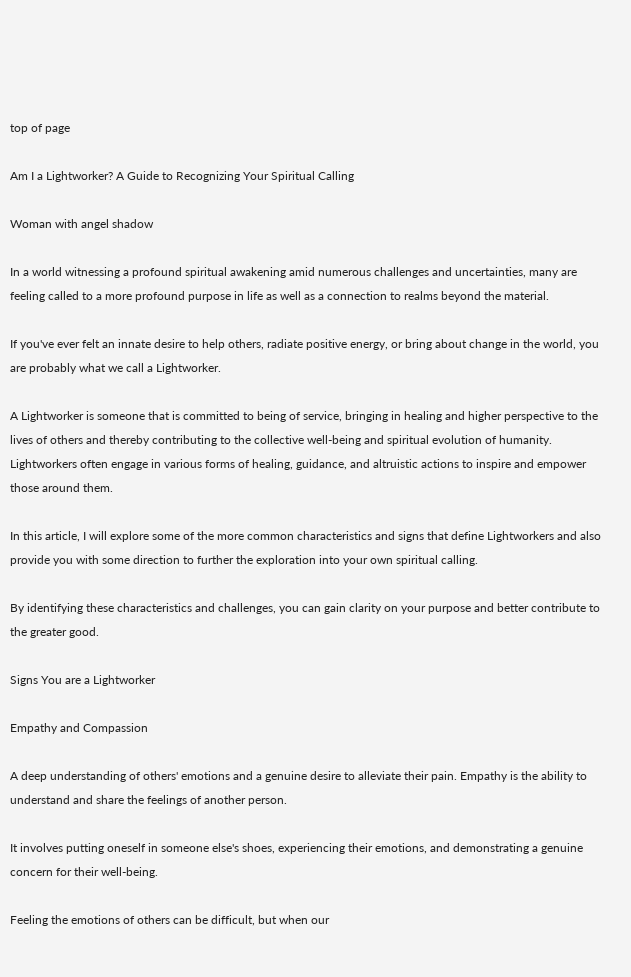top of page

Am I a Lightworker? A Guide to Recognizing Your Spiritual Calling

Woman with angel shadow

In a world witnessing a profound spiritual awakening amid numerous challenges and uncertainties, many are feeling called to a more profound purpose in life as well as a connection to realms beyond the material.

If you've ever felt an innate desire to help others, radiate positive energy, or bring about change in the world, you are probably what we call a Lightworker.

A Lightworker is someone that is committed to being of service, bringing in healing and higher perspective to the lives of others and thereby contributing to the collective well-being and spiritual evolution of humanity. Lightworkers often engage in various forms of healing, guidance, and altruistic actions to inspire and empower those around them.

In this article, I will explore some of the more common characteristics and signs that define Lightworkers and also provide you with some direction to further the exploration into your own spiritual calling.

By identifying these characteristics and challenges, you can gain clarity on your purpose and better contribute to the greater good.

Signs You are a Lightworker

Empathy and Compassion

A deep understanding of others' emotions and a genuine desire to alleviate their pain. Empathy is the ability to understand and share the feelings of another person.

It involves putting oneself in someone else's shoes, experiencing their emotions, and demonstrating a genuine concern for their well-being.

Feeling the emotions of others can be difficult, but when our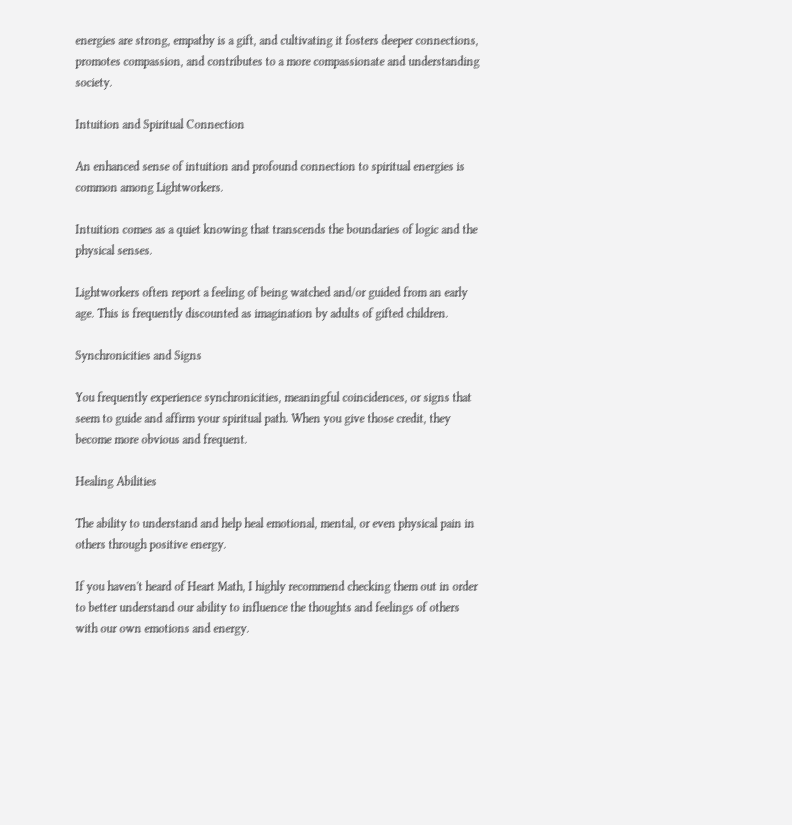energies are strong, empathy is a gift, and cultivating it fosters deeper connections, promotes compassion, and contributes to a more compassionate and understanding society.

Intuition and Spiritual Connection

An enhanced sense of intuition and profound connection to spiritual energies is common among Lightworkers.

Intuition comes as a quiet knowing that transcends the boundaries of logic and the physical senses.

Lightworkers often report a feeling of being watched and/or guided from an early age. This is frequently discounted as imagination by adults of gifted children.

Synchronicities and Signs

You frequently experience synchronicities, meaningful coincidences, or signs that seem to guide and affirm your spiritual path. When you give those credit, they become more obvious and frequent.

Healing Abilities

The ability to understand and help heal emotional, mental, or even physical pain in others through positive energy.

If you haven't heard of Heart Math, I highly recommend checking them out in order to better understand our ability to influence the thoughts and feelings of others with our own emotions and energy.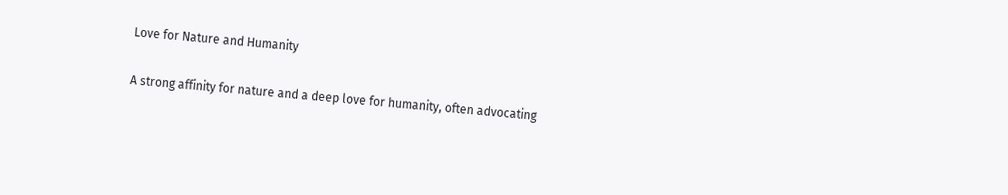Love for Nature and Humanity

A strong affinity for nature and a deep love for humanity, often advocating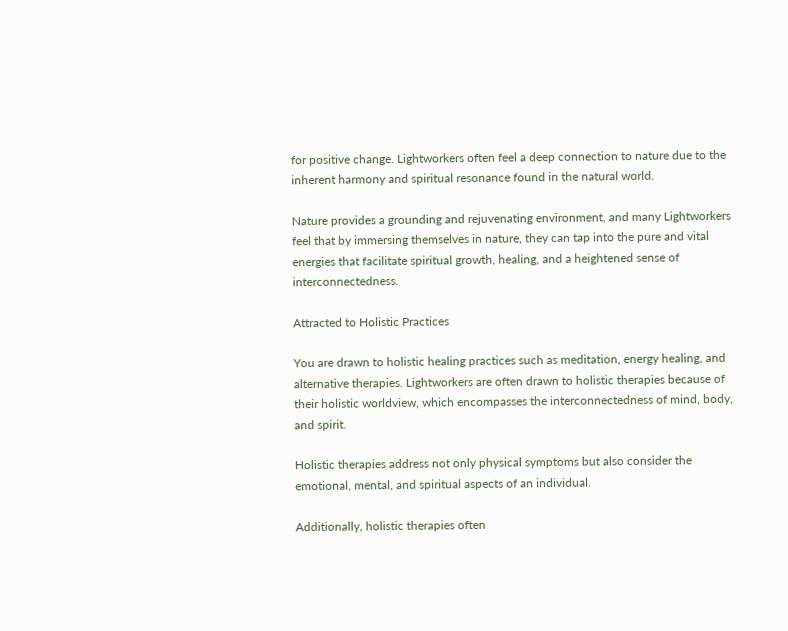for positive change. Lightworkers often feel a deep connection to nature due to the inherent harmony and spiritual resonance found in the natural world.

Nature provides a grounding and rejuvenating environment, and many Lightworkers feel that by immersing themselves in nature, they can tap into the pure and vital energies that facilitate spiritual growth, healing, and a heightened sense of interconnectedness.

Attracted to Holistic Practices

You are drawn to holistic healing practices such as meditation, energy healing, and alternative therapies. Lightworkers are often drawn to holistic therapies because of their holistic worldview, which encompasses the interconnectedness of mind, body, and spirit.

Holistic therapies address not only physical symptoms but also consider the emotional, mental, and spiritual aspects of an individual.

Additionally, holistic therapies often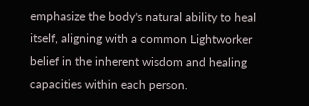emphasize the body's natural ability to heal itself, aligning with a common Lightworker belief in the inherent wisdom and healing capacities within each person.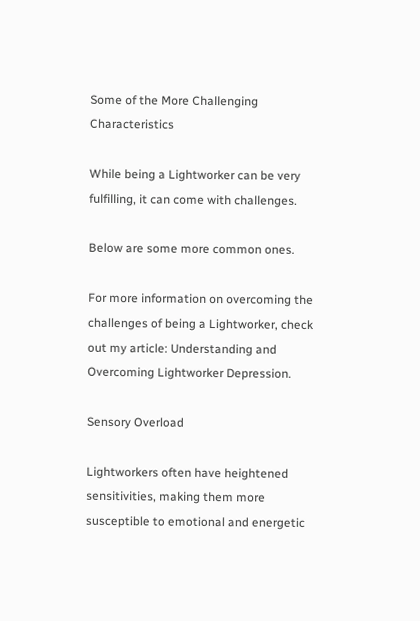Some of the More Challenging Characteristics

While being a Lightworker can be very fulfilling, it can come with challenges.

Below are some more common ones.

For more information on overcoming the challenges of being a Lightworker, check out my article: Understanding and Overcoming Lightworker Depression.

Sensory Overload

Lightworkers often have heightened sensitivities, making them more susceptible to emotional and energetic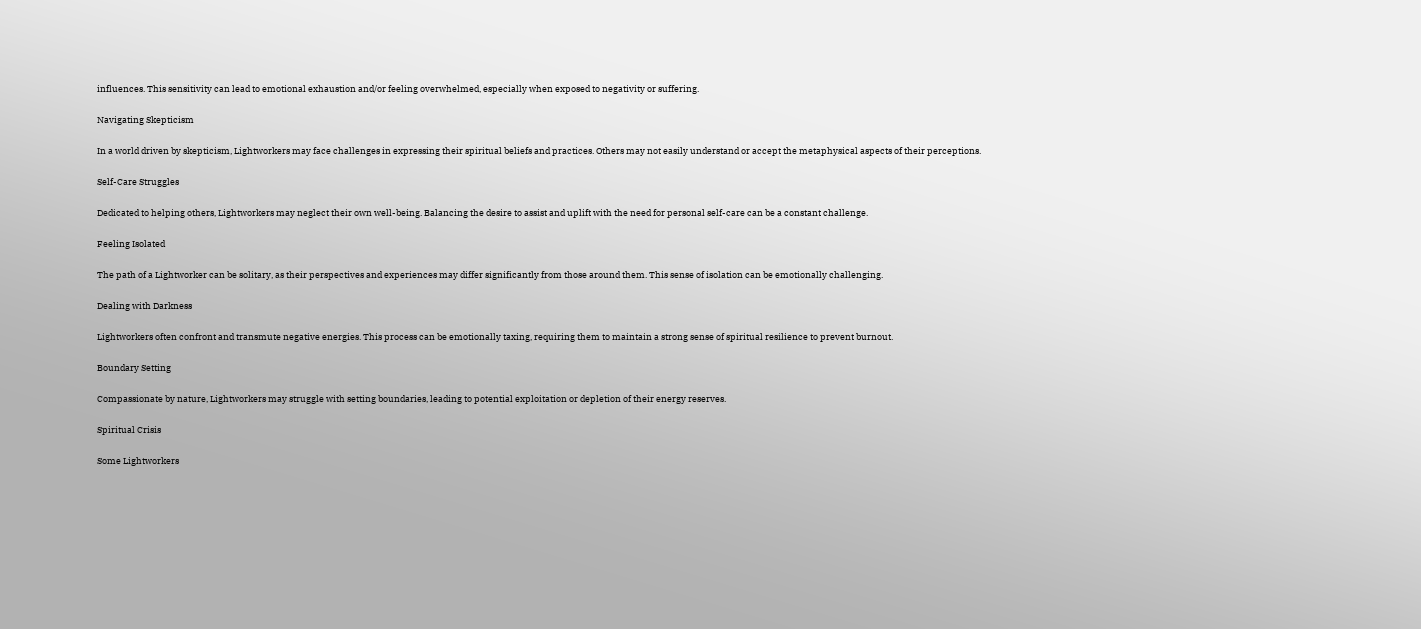influences. This sensitivity can lead to emotional exhaustion and/or feeling overwhelmed, especially when exposed to negativity or suffering.

Navigating Skepticism

In a world driven by skepticism, Lightworkers may face challenges in expressing their spiritual beliefs and practices. Others may not easily understand or accept the metaphysical aspects of their perceptions.

Self-Care Struggles

Dedicated to helping others, Lightworkers may neglect their own well-being. Balancing the desire to assist and uplift with the need for personal self-care can be a constant challenge.

Feeling Isolated

The path of a Lightworker can be solitary, as their perspectives and experiences may differ significantly from those around them. This sense of isolation can be emotionally challenging.

Dealing with Darkness

Lightworkers often confront and transmute negative energies. This process can be emotionally taxing, requiring them to maintain a strong sense of spiritual resilience to prevent burnout.

Boundary Setting

Compassionate by nature, Lightworkers may struggle with setting boundaries, leading to potential exploitation or depletion of their energy reserves.

Spiritual Crisis

Some Lightworkers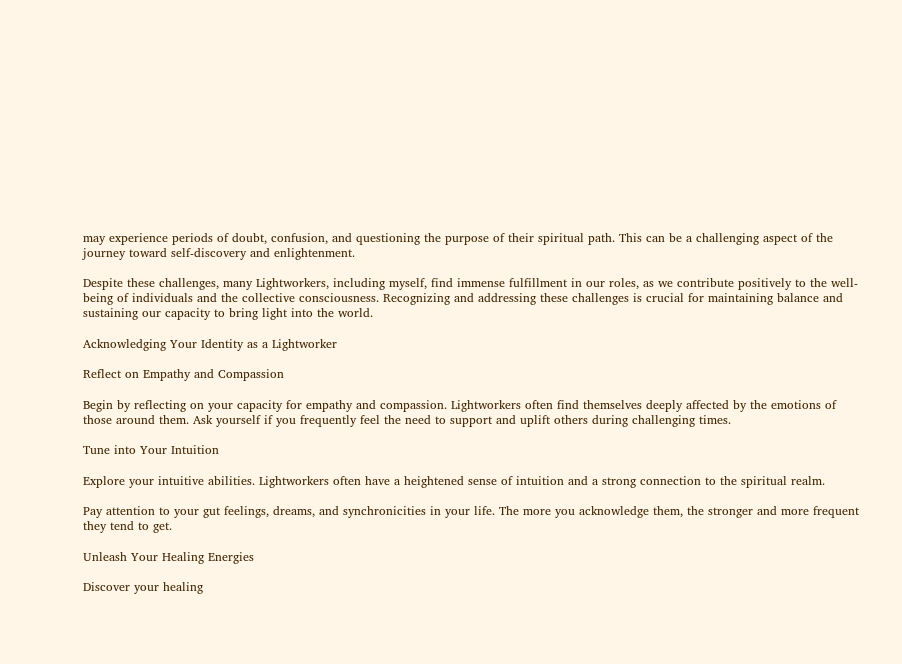may experience periods of doubt, confusion, and questioning the purpose of their spiritual path. This can be a challenging aspect of the journey toward self-discovery and enlightenment.

Despite these challenges, many Lightworkers, including myself, find immense fulfillment in our roles, as we contribute positively to the well-being of individuals and the collective consciousness. Recognizing and addressing these challenges is crucial for maintaining balance and sustaining our capacity to bring light into the world.

Acknowledging Your Identity as a Lightworker

Reflect on Empathy and Compassion

Begin by reflecting on your capacity for empathy and compassion. Lightworkers often find themselves deeply affected by the emotions of those around them. Ask yourself if you frequently feel the need to support and uplift others during challenging times.

Tune into Your Intuition

Explore your intuitive abilities. Lightworkers often have a heightened sense of intuition and a strong connection to the spiritual realm.

Pay attention to your gut feelings, dreams, and synchronicities in your life. The more you acknowledge them, the stronger and more frequent they tend to get.

Unleash Your Healing Energies

Discover your healing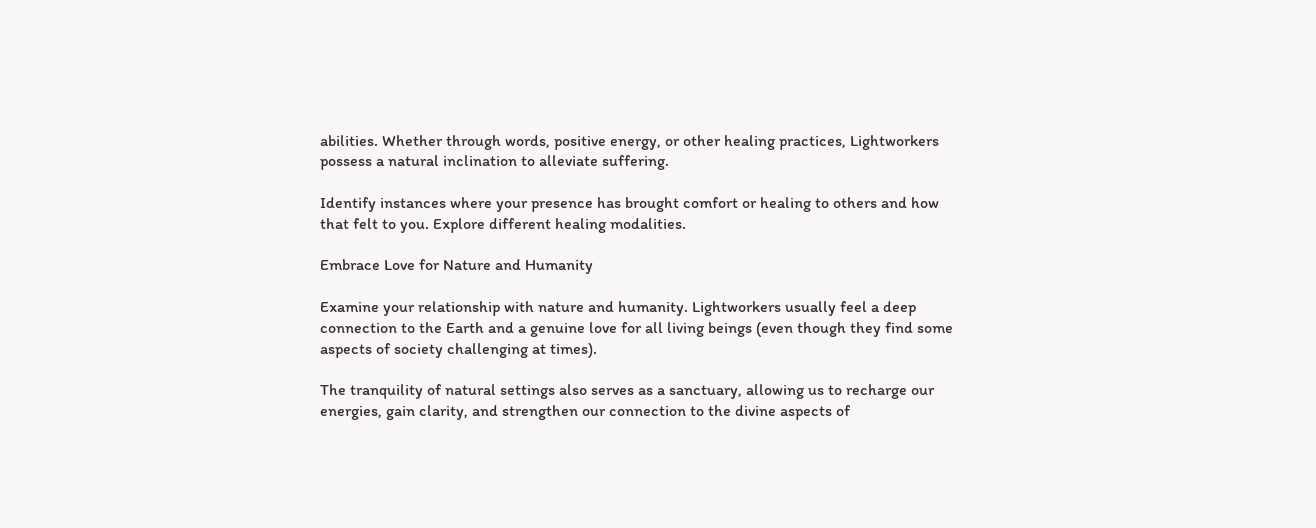abilities. Whether through words, positive energy, or other healing practices, Lightworkers possess a natural inclination to alleviate suffering.

Identify instances where your presence has brought comfort or healing to others and how that felt to you. Explore different healing modalities.

Embrace Love for Nature and Humanity

Examine your relationship with nature and humanity. Lightworkers usually feel a deep connection to the Earth and a genuine love for all living beings (even though they find some aspects of society challenging at times).

The tranquility of natural settings also serves as a sanctuary, allowing us to recharge our energies, gain clarity, and strengthen our connection to the divine aspects of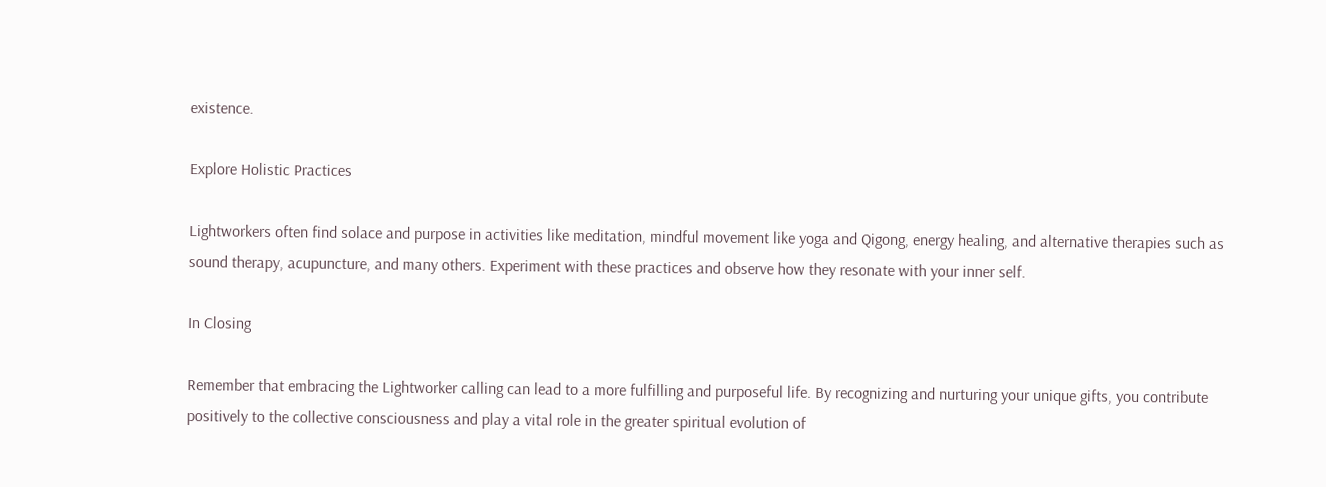existence.

Explore Holistic Practices

Lightworkers often find solace and purpose in activities like meditation, mindful movement like yoga and Qigong, energy healing, and alternative therapies such as sound therapy, acupuncture, and many others. Experiment with these practices and observe how they resonate with your inner self.

In Closing

Remember that embracing the Lightworker calling can lead to a more fulfilling and purposeful life. By recognizing and nurturing your unique gifts, you contribute positively to the collective consciousness and play a vital role in the greater spiritual evolution of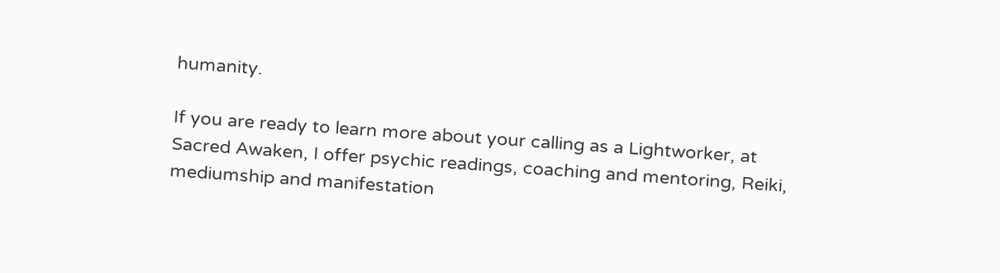humanity.

If you are ready to learn more about your calling as a Lightworker, at Sacred Awaken, I offer psychic readings, coaching and mentoring, Reiki, mediumship and manifestation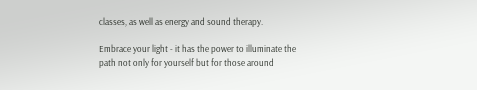classes, as well as energy and sound therapy.

Embrace your light - it has the power to illuminate the path not only for yourself but for those around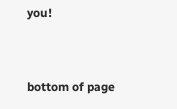you!


bottom of page